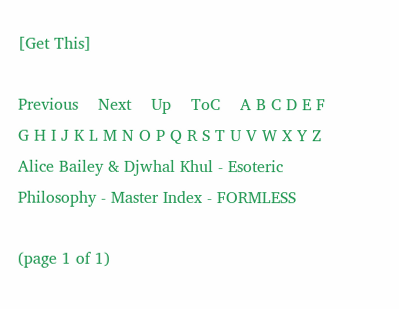[Get This]

Previous    Next    Up    ToC    A B C D E F G H I J K L M N O P Q R S T U V W X Y Z
Alice Bailey & Djwhal Khul - Esoteric Philosophy - Master Index - FORMLESS

(page 1 of 1)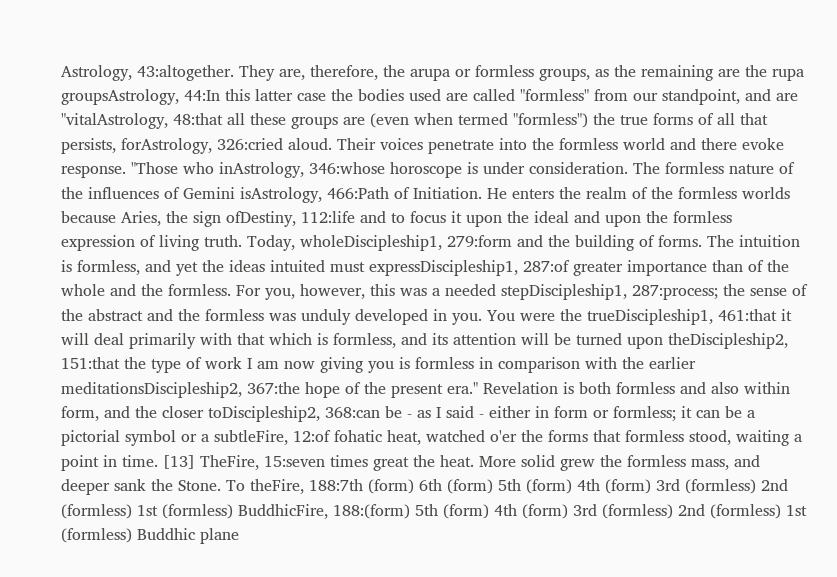Astrology, 43:altogether. They are, therefore, the arupa or formless groups, as the remaining are the rupa groupsAstrology, 44:In this latter case the bodies used are called "formless" from our standpoint, and are "vitalAstrology, 48:that all these groups are (even when termed "formless") the true forms of all that persists, forAstrology, 326:cried aloud. Their voices penetrate into the formless world and there evoke response. "Those who inAstrology, 346:whose horoscope is under consideration. The formless nature of the influences of Gemini isAstrology, 466:Path of Initiation. He enters the realm of the formless worlds because Aries, the sign ofDestiny, 112:life and to focus it upon the ideal and upon the formless expression of living truth. Today, wholeDiscipleship1, 279:form and the building of forms. The intuition is formless, and yet the ideas intuited must expressDiscipleship1, 287:of greater importance than of the whole and the formless. For you, however, this was a needed stepDiscipleship1, 287:process; the sense of the abstract and the formless was unduly developed in you. You were the trueDiscipleship1, 461:that it will deal primarily with that which is formless, and its attention will be turned upon theDiscipleship2, 151:that the type of work I am now giving you is formless in comparison with the earlier meditationsDiscipleship2, 367:the hope of the present era." Revelation is both formless and also within form, and the closer toDiscipleship2, 368:can be - as I said - either in form or formless; it can be a pictorial symbol or a subtleFire, 12:of fohatic heat, watched o'er the forms that formless stood, waiting a point in time. [13] TheFire, 15:seven times great the heat. More solid grew the formless mass, and deeper sank the Stone. To theFire, 188:7th (form) 6th (form) 5th (form) 4th (form) 3rd (formless) 2nd (formless) 1st (formless) BuddhicFire, 188:(form) 5th (form) 4th (form) 3rd (formless) 2nd (formless) 1st (formless) Buddhic plane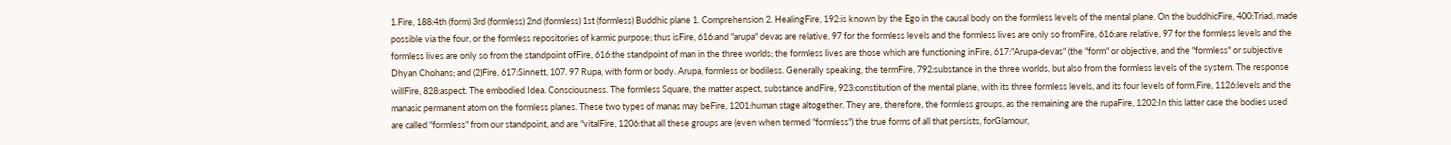1.Fire, 188:4th (form) 3rd (formless) 2nd (formless) 1st (formless) Buddhic plane 1. Comprehension 2. HealingFire, 192:is known by the Ego in the causal body on the formless levels of the mental plane. On the buddhicFire, 400:Triad, made possible via the four, or the formless repositories of karmic purpose; thus isFire, 616:and "arupa" devas are relative, 97 for the formless levels and the formless lives are only so fromFire, 616:are relative, 97 for the formless levels and the formless lives are only so from the standpoint ofFire, 616:the standpoint of man in the three worlds; the formless lives are those which are functioning inFire, 617:"Arupa-devas" (the "form" or objective, and the "formless" or subjective Dhyan Chohans; and (2)Fire, 617:Sinnett, 107. 97 Rupa, with form or body. Arupa, formless or bodiless. Generally speaking, the termFire, 792:substance in the three worlds, but also from the formless levels of the system. The response willFire, 828:aspect. The embodied Idea. Consciousness. The formless Square, the matter aspect, substance andFire, 923:constitution of the mental plane, with its three formless levels, and its four levels of form.Fire, 1126:levels and the manasic permanent atom on the formless planes. These two types of manas may beFire, 1201:human stage altogether. They are, therefore, the formless groups, as the remaining are the rupaFire, 1202:In this latter case the bodies used are called "formless" from our standpoint, and are "vitalFire, 1206:that all these groups are (even when termed "formless") the true forms of all that persists, forGlamour,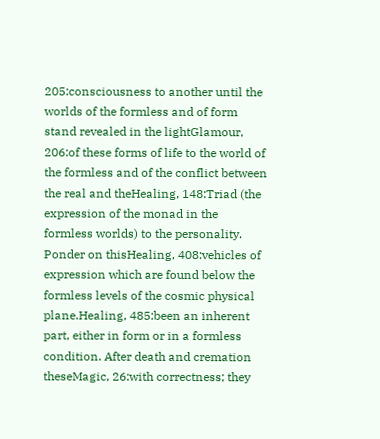205:consciousness to another until the worlds of the formless and of form stand revealed in the lightGlamour, 206:of these forms of life to the world of the formless and of the conflict between the real and theHealing, 148:Triad (the expression of the monad in the formless worlds) to the personality. Ponder on thisHealing, 408:vehicles of expression which are found below the formless levels of the cosmic physical plane.Healing, 485:been an inherent part, either in form or in a formless condition. After death and cremation theseMagic, 26:with correctness; they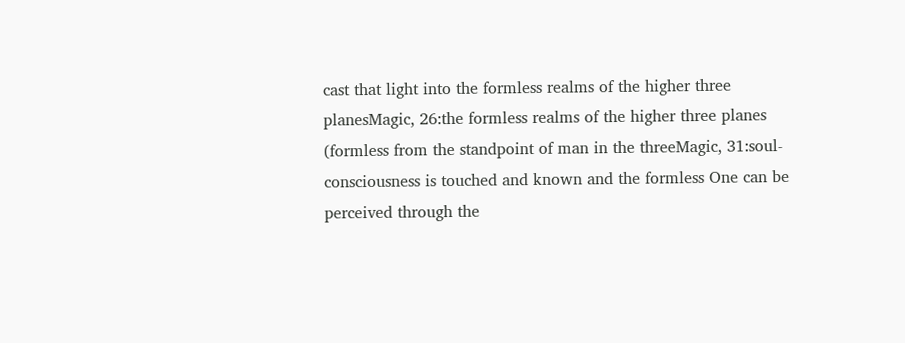cast that light into the formless realms of the higher three planesMagic, 26:the formless realms of the higher three planes (formless from the standpoint of man in the threeMagic, 31:soul-consciousness is touched and known and the formless One can be perceived through the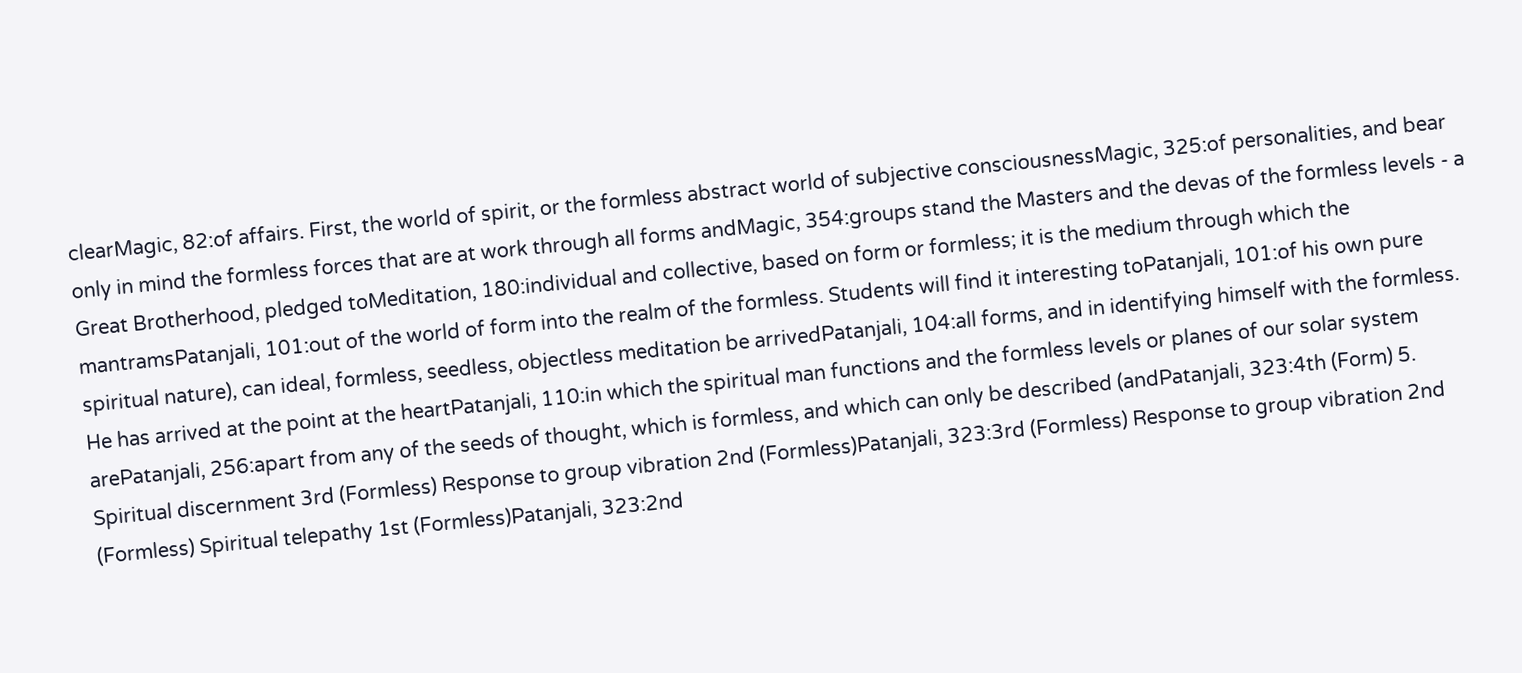clearMagic, 82:of affairs. First, the world of spirit, or the formless abstract world of subjective consciousnessMagic, 325:of personalities, and bear only in mind the formless forces that are at work through all forms andMagic, 354:groups stand the Masters and the devas of the formless levels - a Great Brotherhood, pledged toMeditation, 180:individual and collective, based on form or formless; it is the medium through which the mantramsPatanjali, 101:out of the world of form into the realm of the formless. Students will find it interesting toPatanjali, 101:of his own pure spiritual nature), can ideal, formless, seedless, objectless meditation be arrivedPatanjali, 104:all forms, and in identifying himself with the formless. He has arrived at the point at the heartPatanjali, 110:in which the spiritual man functions and the formless levels or planes of our solar system arePatanjali, 256:apart from any of the seeds of thought, which is formless, and which can only be described (andPatanjali, 323:4th (Form) 5. Spiritual discernment 3rd (Formless) Response to group vibration 2nd (Formless)Patanjali, 323:3rd (Formless) Response to group vibration 2nd (Formless) Spiritual telepathy 1st (Formless)Patanjali, 323:2nd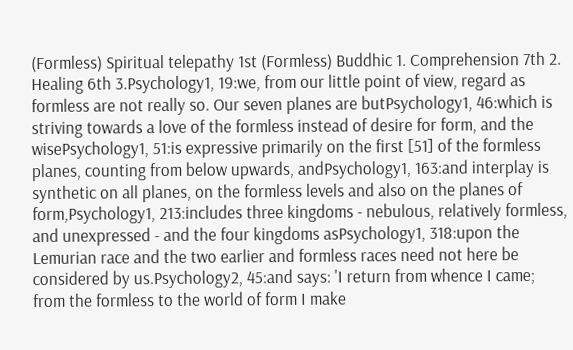(Formless) Spiritual telepathy 1st (Formless) Buddhic 1. Comprehension 7th 2. Healing 6th 3.Psychology1, 19:we, from our little point of view, regard as formless are not really so. Our seven planes are butPsychology1, 46:which is striving towards a love of the formless instead of desire for form, and the wisePsychology1, 51:is expressive primarily on the first [51] of the formless planes, counting from below upwards, andPsychology1, 163:and interplay is synthetic on all planes, on the formless levels and also on the planes of form,Psychology1, 213:includes three kingdoms - nebulous, relatively formless, and unexpressed - and the four kingdoms asPsychology1, 318:upon the Lemurian race and the two earlier and formless races need not here be considered by us.Psychology2, 45:and says: 'I return from whence I came; from the formless to the world of form I make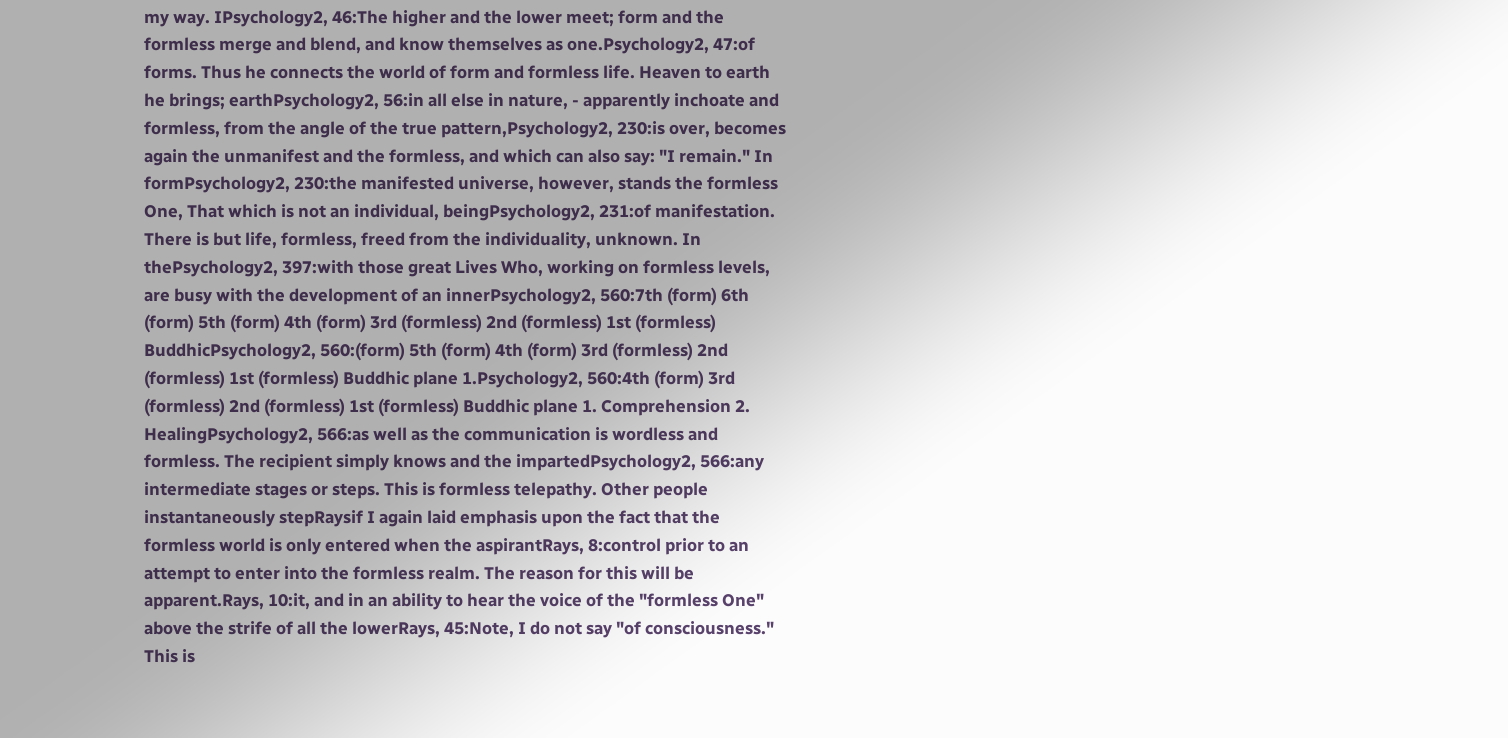my way. IPsychology2, 46:The higher and the lower meet; form and the formless merge and blend, and know themselves as one.Psychology2, 47:of forms. Thus he connects the world of form and formless life. Heaven to earth he brings; earthPsychology2, 56:in all else in nature, - apparently inchoate and formless, from the angle of the true pattern,Psychology2, 230:is over, becomes again the unmanifest and the formless, and which can also say: "I remain." In formPsychology2, 230:the manifested universe, however, stands the formless One, That which is not an individual, beingPsychology2, 231:of manifestation. There is but life, formless, freed from the individuality, unknown. In thePsychology2, 397:with those great Lives Who, working on formless levels, are busy with the development of an innerPsychology2, 560:7th (form) 6th (form) 5th (form) 4th (form) 3rd (formless) 2nd (formless) 1st (formless) BuddhicPsychology2, 560:(form) 5th (form) 4th (form) 3rd (formless) 2nd (formless) 1st (formless) Buddhic plane 1.Psychology2, 560:4th (form) 3rd (formless) 2nd (formless) 1st (formless) Buddhic plane 1. Comprehension 2. HealingPsychology2, 566:as well as the communication is wordless and formless. The recipient simply knows and the impartedPsychology2, 566:any intermediate stages or steps. This is formless telepathy. Other people instantaneously stepRaysif I again laid emphasis upon the fact that the formless world is only entered when the aspirantRays, 8:control prior to an attempt to enter into the formless realm. The reason for this will be apparent.Rays, 10:it, and in an ability to hear the voice of the "formless One" above the strife of all the lowerRays, 45:Note, I do not say "of consciousness." This is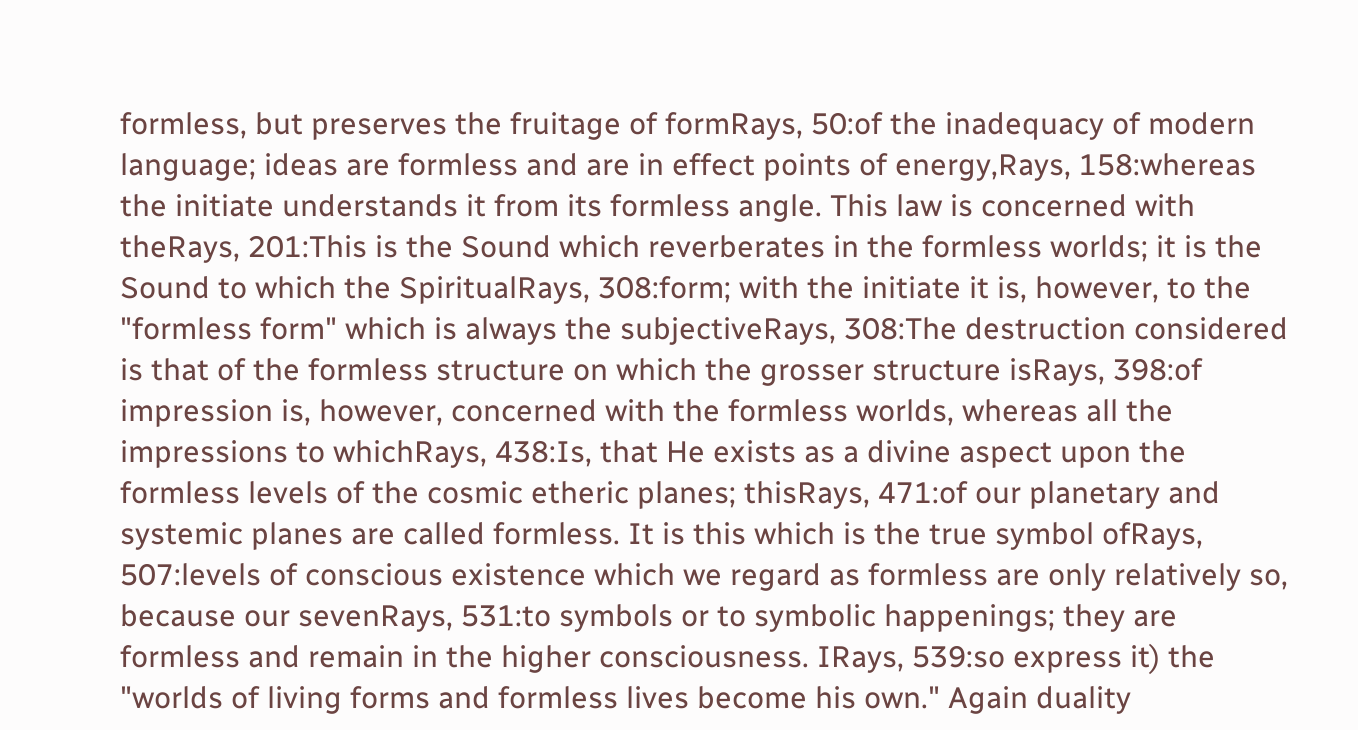formless, but preserves the fruitage of formRays, 50:of the inadequacy of modern language; ideas are formless and are in effect points of energy,Rays, 158:whereas the initiate understands it from its formless angle. This law is concerned with theRays, 201:This is the Sound which reverberates in the formless worlds; it is the Sound to which the SpiritualRays, 308:form; with the initiate it is, however, to the "formless form" which is always the subjectiveRays, 308:The destruction considered is that of the formless structure on which the grosser structure isRays, 398:of impression is, however, concerned with the formless worlds, whereas all the impressions to whichRays, 438:Is, that He exists as a divine aspect upon the formless levels of the cosmic etheric planes; thisRays, 471:of our planetary and systemic planes are called formless. It is this which is the true symbol ofRays, 507:levels of conscious existence which we regard as formless are only relatively so, because our sevenRays, 531:to symbols or to symbolic happenings; they are formless and remain in the higher consciousness. IRays, 539:so express it) the "worlds of living forms and formless lives become his own." Again duality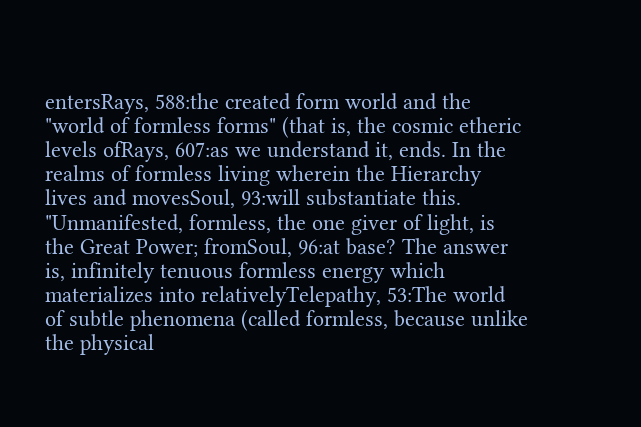entersRays, 588:the created form world and the "world of formless forms" (that is, the cosmic etheric levels ofRays, 607:as we understand it, ends. In the realms of formless living wherein the Hierarchy lives and movesSoul, 93:will substantiate this. "Unmanifested, formless, the one giver of light, is the Great Power; fromSoul, 96:at base? The answer is, infinitely tenuous formless energy which materializes into relativelyTelepathy, 53:The world of subtle phenomena (called formless, because unlike the physical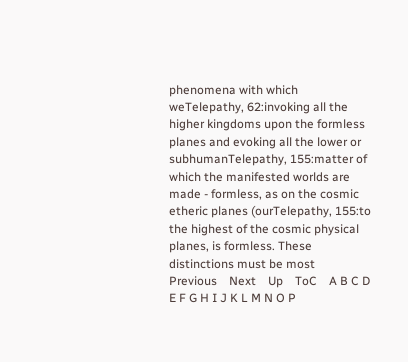phenomena with which weTelepathy, 62:invoking all the higher kingdoms upon the formless planes and evoking all the lower or subhumanTelepathy, 155:matter of which the manifested worlds are made - formless, as on the cosmic etheric planes (ourTelepathy, 155:to the highest of the cosmic physical planes, is formless. These distinctions must be most
Previous    Next    Up    ToC    A B C D E F G H I J K L M N O P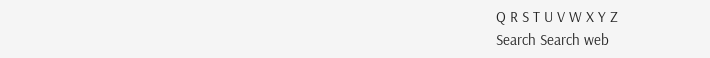Q R S T U V W X Y Z
Search Search web